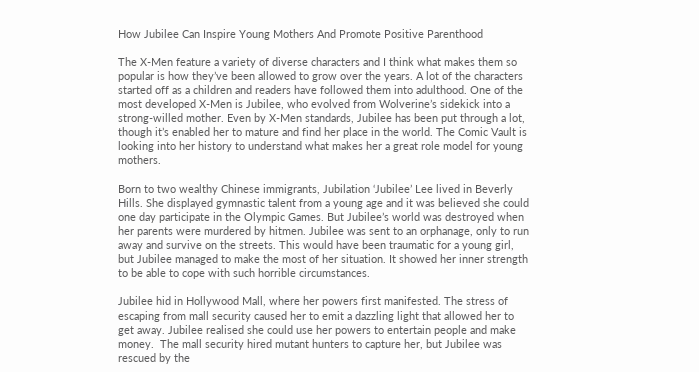How Jubilee Can Inspire Young Mothers And Promote Positive Parenthood

The X-Men feature a variety of diverse characters and I think what makes them so popular is how they’ve been allowed to grow over the years. A lot of the characters started off as a children and readers have followed them into adulthood. One of the most developed X-Men is Jubilee, who evolved from Wolverine’s sidekick into a strong-willed mother. Even by X-Men standards, Jubilee has been put through a lot, though it’s enabled her to mature and find her place in the world. The Comic Vault is looking into her history to understand what makes her a great role model for young mothers.

Born to two wealthy Chinese immigrants, Jubilation ‘Jubilee’ Lee lived in Beverly Hills. She displayed gymnastic talent from a young age and it was believed she could one day participate in the Olympic Games. But Jubilee’s world was destroyed when her parents were murdered by hitmen. Jubilee was sent to an orphanage, only to run away and survive on the streets. This would have been traumatic for a young girl, but Jubilee managed to make the most of her situation. It showed her inner strength to be able to cope with such horrible circumstances.

Jubilee hid in Hollywood Mall, where her powers first manifested. The stress of escaping from mall security caused her to emit a dazzling light that allowed her to get away. Jubilee realised she could use her powers to entertain people and make money.  The mall security hired mutant hunters to capture her, but Jubilee was rescued by the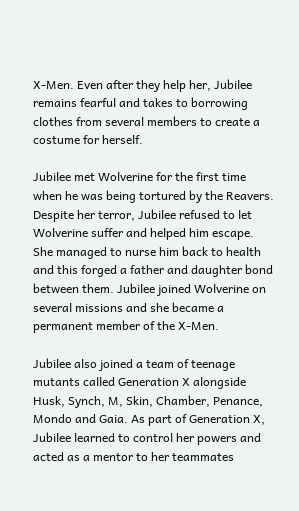X-Men. Even after they help her, Jubilee remains fearful and takes to borrowing clothes from several members to create a costume for herself.

Jubilee met Wolverine for the first time when he was being tortured by the Reavers. Despite her terror, Jubilee refused to let Wolverine suffer and helped him escape. She managed to nurse him back to health and this forged a father and daughter bond between them. Jubilee joined Wolverine on several missions and she became a permanent member of the X-Men.

Jubilee also joined a team of teenage mutants called Generation X alongside Husk, Synch, M, Skin, Chamber, Penance, Mondo and Gaia. As part of Generation X, Jubilee learned to control her powers and acted as a mentor to her teammates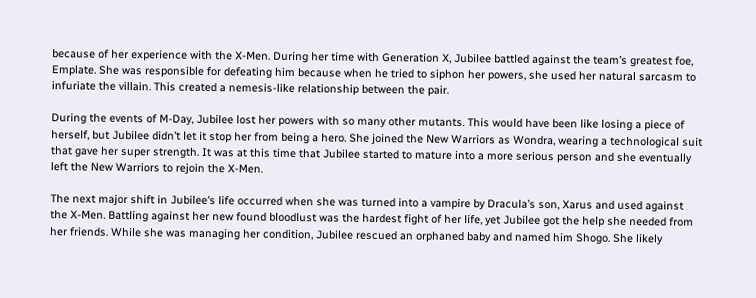because of her experience with the X-Men. During her time with Generation X, Jubilee battled against the team’s greatest foe, Emplate. She was responsible for defeating him because when he tried to siphon her powers, she used her natural sarcasm to infuriate the villain. This created a nemesis-like relationship between the pair.

During the events of M-Day, Jubilee lost her powers with so many other mutants. This would have been like losing a piece of herself, but Jubilee didn’t let it stop her from being a hero. She joined the New Warriors as Wondra, wearing a technological suit that gave her super strength. It was at this time that Jubilee started to mature into a more serious person and she eventually left the New Warriors to rejoin the X-Men.

The next major shift in Jubilee’s life occurred when she was turned into a vampire by Dracula’s son, Xarus and used against the X-Men. Battling against her new found bloodlust was the hardest fight of her life, yet Jubilee got the help she needed from her friends. While she was managing her condition, Jubilee rescued an orphaned baby and named him Shogo. She likely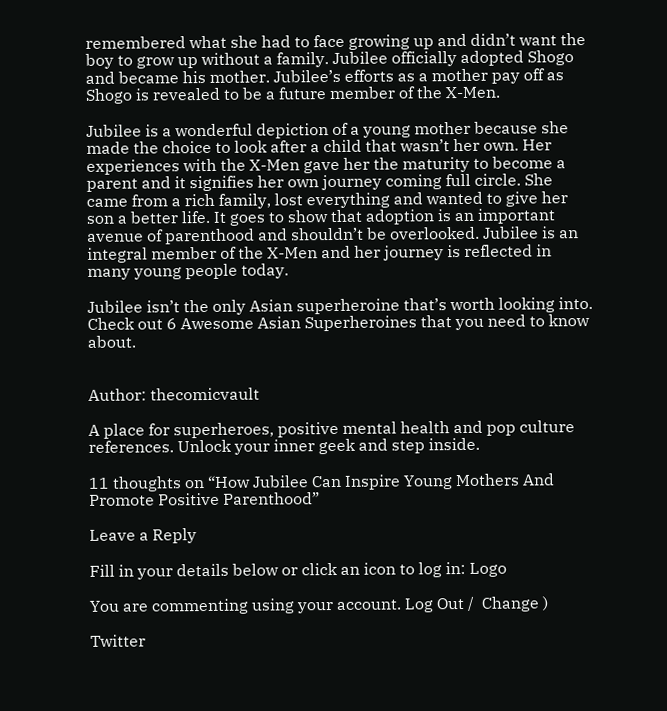remembered what she had to face growing up and didn’t want the boy to grow up without a family. Jubilee officially adopted Shogo and became his mother. Jubilee’s efforts as a mother pay off as Shogo is revealed to be a future member of the X-Men.

Jubilee is a wonderful depiction of a young mother because she made the choice to look after a child that wasn’t her own. Her experiences with the X-Men gave her the maturity to become a parent and it signifies her own journey coming full circle. She came from a rich family, lost everything and wanted to give her son a better life. It goes to show that adoption is an important avenue of parenthood and shouldn’t be overlooked. Jubilee is an integral member of the X-Men and her journey is reflected in many young people today.

Jubilee isn’t the only Asian superheroine that’s worth looking into. Check out 6 Awesome Asian Superheroines that you need to know about.


Author: thecomicvault

A place for superheroes, positive mental health and pop culture references. Unlock your inner geek and step inside.

11 thoughts on “How Jubilee Can Inspire Young Mothers And Promote Positive Parenthood”

Leave a Reply

Fill in your details below or click an icon to log in: Logo

You are commenting using your account. Log Out /  Change )

Twitter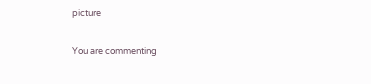picture

You are commenting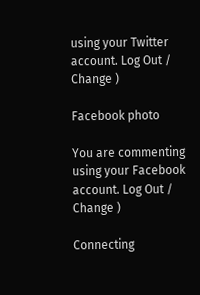using your Twitter account. Log Out /  Change )

Facebook photo

You are commenting using your Facebook account. Log Out /  Change )

Connecting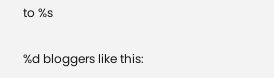to %s

%d bloggers like this: